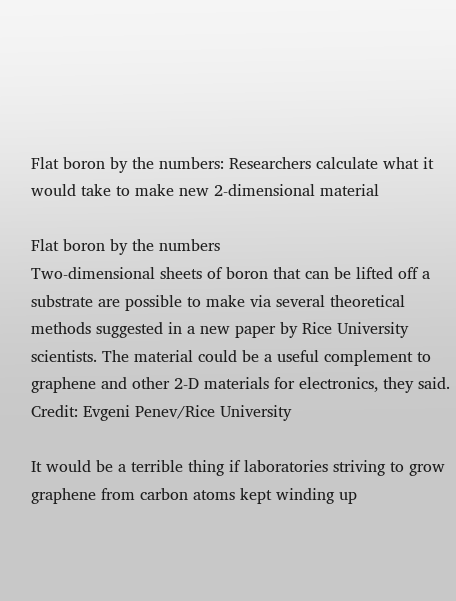Flat boron by the numbers: Researchers calculate what it would take to make new 2-dimensional material

Flat boron by the numbers
Two-dimensional sheets of boron that can be lifted off a substrate are possible to make via several theoretical methods suggested in a new paper by Rice University scientists. The material could be a useful complement to graphene and other 2-D materials for electronics, they said. Credit: Evgeni Penev/Rice University

It would be a terrible thing if laboratories striving to grow graphene from carbon atoms kept winding up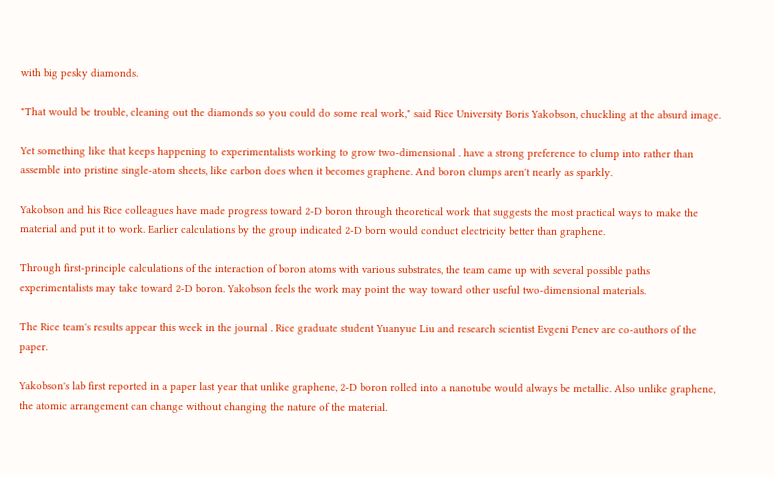with big pesky diamonds.

"That would be trouble, cleaning out the diamonds so you could do some real work," said Rice University Boris Yakobson, chuckling at the absurd image.

Yet something like that keeps happening to experimentalists working to grow two-dimensional . have a strong preference to clump into rather than assemble into pristine single-atom sheets, like carbon does when it becomes graphene. And boron clumps aren't nearly as sparkly.

Yakobson and his Rice colleagues have made progress toward 2-D boron through theoretical work that suggests the most practical ways to make the material and put it to work. Earlier calculations by the group indicated 2-D born would conduct electricity better than graphene.

Through first-principle calculations of the interaction of boron atoms with various substrates, the team came up with several possible paths experimentalists may take toward 2-D boron. Yakobson feels the work may point the way toward other useful two-dimensional materials.

The Rice team's results appear this week in the journal . Rice graduate student Yuanyue Liu and research scientist Evgeni Penev are co-authors of the paper.

Yakobson's lab first reported in a paper last year that unlike graphene, 2-D boron rolled into a nanotube would always be metallic. Also unlike graphene, the atomic arrangement can change without changing the nature of the material.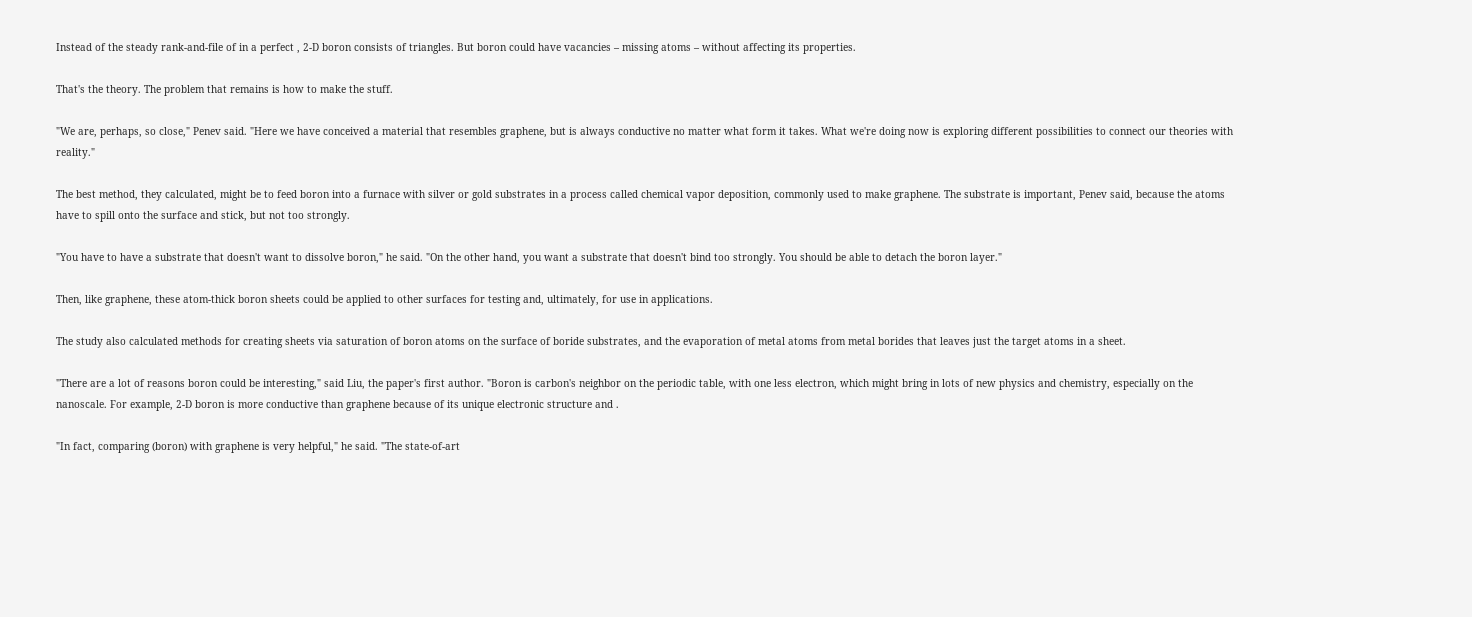Instead of the steady rank-and-file of in a perfect , 2-D boron consists of triangles. But boron could have vacancies – missing atoms – without affecting its properties.

That's the theory. The problem that remains is how to make the stuff.

"We are, perhaps, so close," Penev said. "Here we have conceived a material that resembles graphene, but is always conductive no matter what form it takes. What we're doing now is exploring different possibilities to connect our theories with reality."

The best method, they calculated, might be to feed boron into a furnace with silver or gold substrates in a process called chemical vapor deposition, commonly used to make graphene. The substrate is important, Penev said, because the atoms have to spill onto the surface and stick, but not too strongly.

"You have to have a substrate that doesn't want to dissolve boron," he said. "On the other hand, you want a substrate that doesn't bind too strongly. You should be able to detach the boron layer."

Then, like graphene, these atom-thick boron sheets could be applied to other surfaces for testing and, ultimately, for use in applications.

The study also calculated methods for creating sheets via saturation of boron atoms on the surface of boride substrates, and the evaporation of metal atoms from metal borides that leaves just the target atoms in a sheet.

"There are a lot of reasons boron could be interesting," said Liu, the paper's first author. "Boron is carbon's neighbor on the periodic table, with one less electron, which might bring in lots of new physics and chemistry, especially on the nanoscale. For example, 2-D boron is more conductive than graphene because of its unique electronic structure and .

"In fact, comparing (boron) with graphene is very helpful," he said. "The state-of-art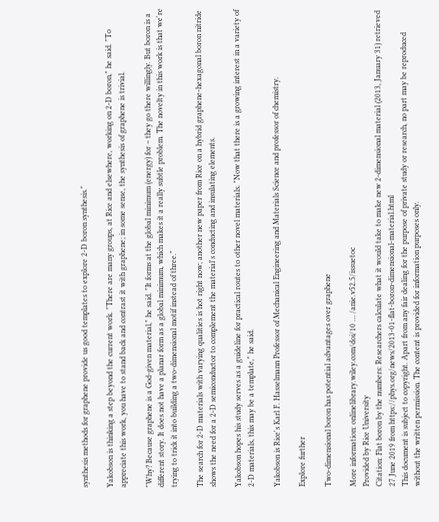synthesis methods for graphene provide us good templates to explore 2-D boron synthesis."

Yakobson is thinking a step beyond the current work. "There are many groups, at Rice and elsewhere, working on 2-D boron," he said. "To appreciate this work, you have to stand back and contrast it with graphene; in some sense, the synthesis of graphene is trivial.

"Why? Because graphene is a God-given material," he said. "It forms at the global minimum (energy) for – they go there willingly. But boron is a different story. It does not have a planar form as a global minimum, which makes it a really subtle problem. The novelty in this work is that we're trying to trick it into building a two-dimensional motif instead of three."

The search for 2-D materials with varying qualities is hot right now; another new paper from Rice on a hybrid graphene-hexagonal boron nitride shows the need for a 2-D semiconductor to complement the material's conducting and insulating elements.

Yakobson hopes his study serves as a guideline for practical routes to other novel materials. "Now that there is a growing interest in a variety of 2-D materials, this may be a template," he said.

Yakobson is Rice's Karl F. Hasselmann Professor of Mechanical Engineering and Materials Science and professor of chemistry.

Explore further

Two-dimensional boron has potential advantages over graphene

More information: onlinelibrary.wiley.com/doi/10 … /anie.v52.5/issuetoc
Provided by Rice University
Citation: Flat boron by the numbers: Researchers calculate what it would take to make new 2-dimensional material (2013, January 31) retrieved 27 June 2019 from https://phys.org/news/2013-01-flat-boron-dimensional-material.html
This document is subject to copyright. Apart from any fair dealing for the purpose of private study or research, no part may be reproduced without the written permission. The content is provided for information purposes only.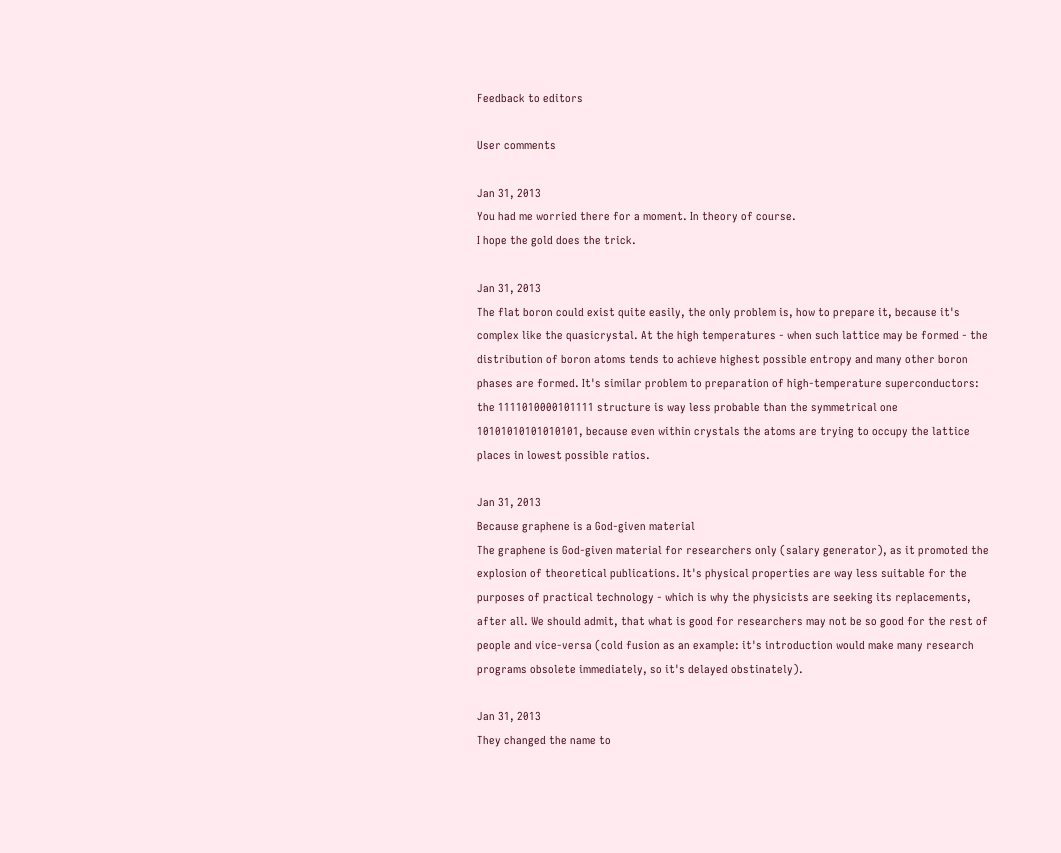Feedback to editors

User comments

Jan 31, 2013
You had me worried there for a moment. In theory of course.
I hope the gold does the trick.

Jan 31, 2013
The flat boron could exist quite easily, the only problem is, how to prepare it, because it's complex like the quasicrystal. At the high temperatures - when such lattice may be formed - the distribution of boron atoms tends to achieve highest possible entropy and many other boron phases are formed. It's similar problem to preparation of high-temperature superconductors: the 1111010000101111 structure is way less probable than the symmetrical one 10101010101010101, because even within crystals the atoms are trying to occupy the lattice places in lowest possible ratios.

Jan 31, 2013
Because graphene is a God-given material
The graphene is God-given material for researchers only (salary generator), as it promoted the explosion of theoretical publications. It's physical properties are way less suitable for the purposes of practical technology - which is why the physicists are seeking its replacements, after all. We should admit, that what is good for researchers may not be so good for the rest of people and vice-versa (cold fusion as an example: it's introduction would make many research programs obsolete immediately, so it's delayed obstinately).

Jan 31, 2013
They changed the name to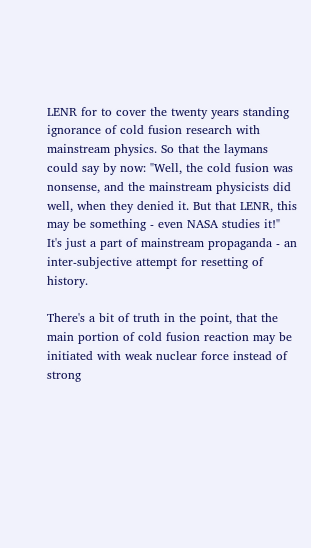LENR for to cover the twenty years standing ignorance of cold fusion research with mainstream physics. So that the laymans could say by now: "Well, the cold fusion was nonsense, and the mainstream physicists did well, when they denied it. But that LENR, this may be something - even NASA studies it!" It's just a part of mainstream propaganda - an inter-subjective attempt for resetting of history.

There's a bit of truth in the point, that the main portion of cold fusion reaction may be initiated with weak nuclear force instead of strong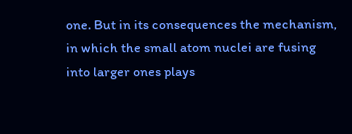one. But in its consequences the mechanism, in which the small atom nuclei are fusing into larger ones plays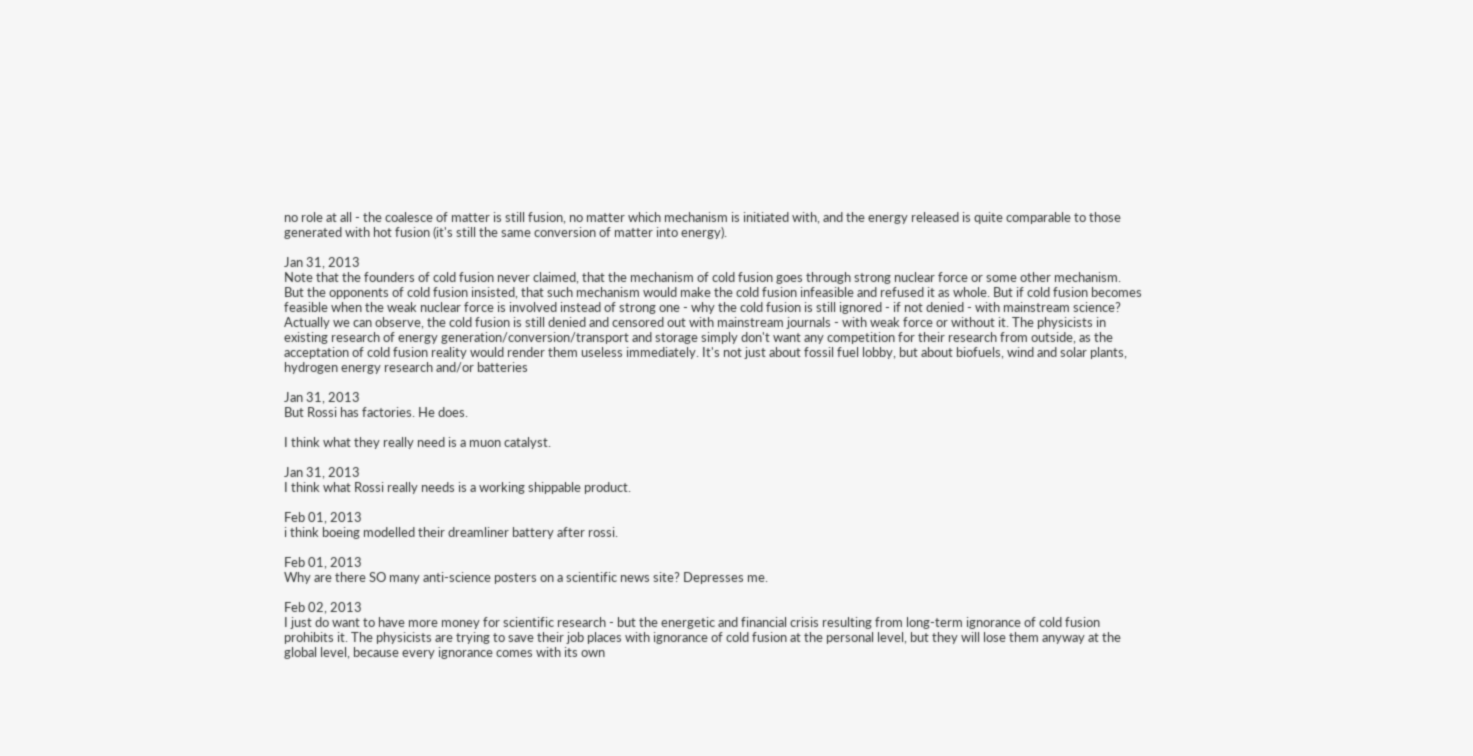no role at all - the coalesce of matter is still fusion, no matter which mechanism is initiated with, and the energy released is quite comparable to those generated with hot fusion (it's still the same conversion of matter into energy).

Jan 31, 2013
Note that the founders of cold fusion never claimed, that the mechanism of cold fusion goes through strong nuclear force or some other mechanism. But the opponents of cold fusion insisted, that such mechanism would make the cold fusion infeasible and refused it as whole. But if cold fusion becomes feasible when the weak nuclear force is involved instead of strong one - why the cold fusion is still ignored - if not denied - with mainstream science?
Actually we can observe, the cold fusion is still denied and censored out with mainstream journals - with weak force or without it. The physicists in existing research of energy generation/conversion/transport and storage simply don't want any competition for their research from outside, as the acceptation of cold fusion reality would render them useless immediately. It's not just about fossil fuel lobby, but about biofuels, wind and solar plants, hydrogen energy research and/or batteries

Jan 31, 2013
But Rossi has factories. He does.

I think what they really need is a muon catalyst.

Jan 31, 2013
I think what Rossi really needs is a working shippable product.

Feb 01, 2013
i think boeing modelled their dreamliner battery after rossi.

Feb 01, 2013
Why are there SO many anti-science posters on a scientific news site? Depresses me.

Feb 02, 2013
I just do want to have more money for scientific research - but the energetic and financial crisis resulting from long-term ignorance of cold fusion prohibits it. The physicists are trying to save their job places with ignorance of cold fusion at the personal level, but they will lose them anyway at the global level, because every ignorance comes with its own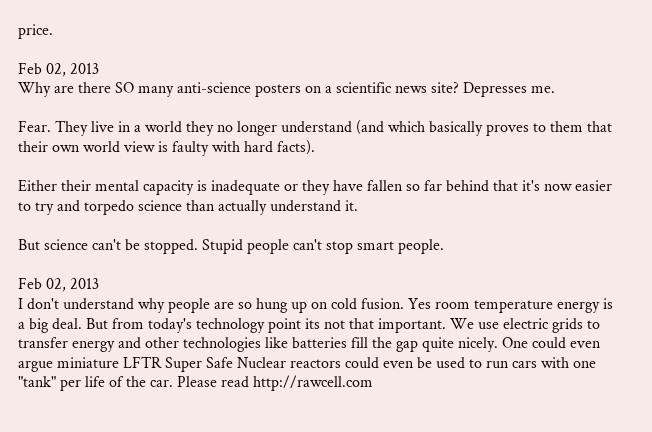price.

Feb 02, 2013
Why are there SO many anti-science posters on a scientific news site? Depresses me.

Fear. They live in a world they no longer understand (and which basically proves to them that their own world view is faulty with hard facts).

Either their mental capacity is inadequate or they have fallen so far behind that it's now easier to try and torpedo science than actually understand it.

But science can't be stopped. Stupid people can't stop smart people.

Feb 02, 2013
I don't understand why people are so hung up on cold fusion. Yes room temperature energy is a big deal. But from today's technology point its not that important. We use electric grids to transfer energy and other technologies like batteries fill the gap quite nicely. One could even argue miniature LFTR Super Safe Nuclear reactors could even be used to run cars with one "tank" per life of the car. Please read http://rawcell.com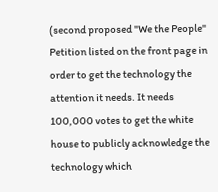(second proposed "We the People" Petition listed on the front page in order to get the technology the attention it needs. It needs 100,000 votes to get the white house to publicly acknowledge the technology which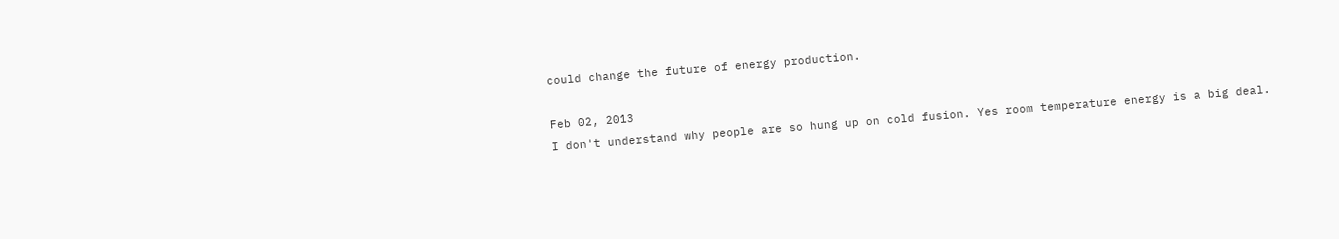could change the future of energy production.

Feb 02, 2013
I don't understand why people are so hung up on cold fusion. Yes room temperature energy is a big deal.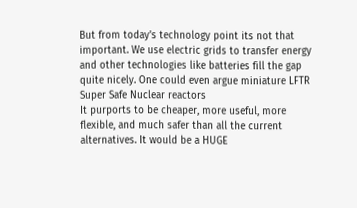But from today's technology point its not that important. We use electric grids to transfer energy and other technologies like batteries fill the gap quite nicely. One could even argue miniature LFTR Super Safe Nuclear reactors
It purports to be cheaper, more useful, more flexible, and much safer than all the current alternatives. It would be a HUGE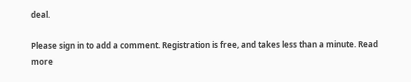deal.

Please sign in to add a comment. Registration is free, and takes less than a minute. Read more